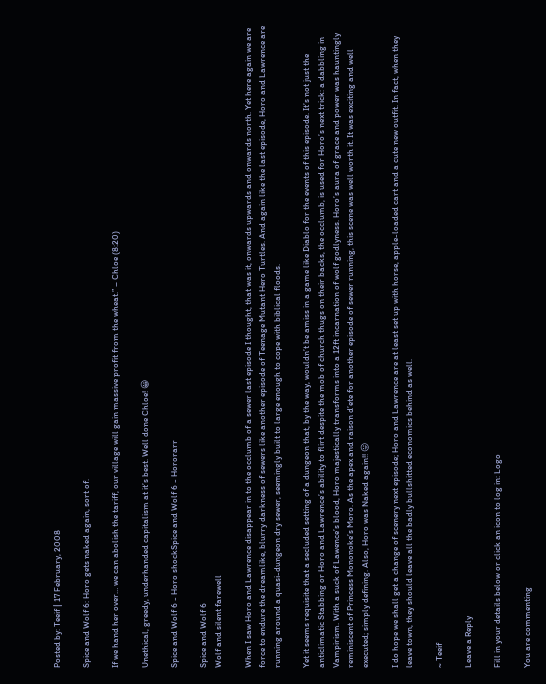Posted by: Teeif | 17 February, 2008

Spice and Wolf 6: Horo gets naked again, sort of.

If we hand her over… we can abolish the tariff, our village will gain massive profit from the wheat.” – Chloe (8:20)

Unethical, greedy, underhanded capitalism at it’s best. Well done Chloe! 😀

Spice and Wolf 6 - Horo shockSpice and Wolf 6 - Hororarr

Spice and Wolf 6
Wolf and silent farewell

When I saw Horo and Lawrence disappear in to the occlumb of a sewer last episode I thought, that was it, onwards upwards and onwards north. Yet here again we are force to endure the dreamlike, blurry darkness of sewers like another episode of Teenage Mutant Hero Turtles. And again like the last episode, Horo and Lawrence are running around a quasi-dungeon dry sewer, seemingly built to large enough to cope with biblical floods.

Yet it seems requisite that a secluded setting of a dungeon that, by the way, wouldn’t be amiss in a game like Diablo for the events of this episode. It’s not just the anticlimatic Stabbing or Horo and Lawrence’s ability to flirt despite the mob of church thugs on their backs, the occlumb, is used for Horo’s next trick: a dabbling in Vampirism. With a suck of Lawence’s blood, Horo majestically transforms into a 12ft incarnation of wolf godlyness. Horo’s aura of grace and power was hauntingly reminiscent of Princess Mononoke’s Moro. As the apex and raison d’ete for another episode of sewer running, this scene was well worth it. It was exciting and well executed; simply defining. Also, Horo was Naked again!! 😛

I do hope we shall get a change of scenery next episode; Horo and Lawrence are at least set up with horse, apple-loaded cart and a cute new outfit. In fact, when they leave town, they should leave all the badly bullshitted economics behind as well.

~ Teeif

Leave a Reply

Fill in your details below or click an icon to log in: Logo

You are commenting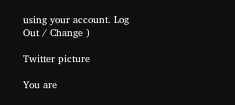using your account. Log Out / Change )

Twitter picture

You are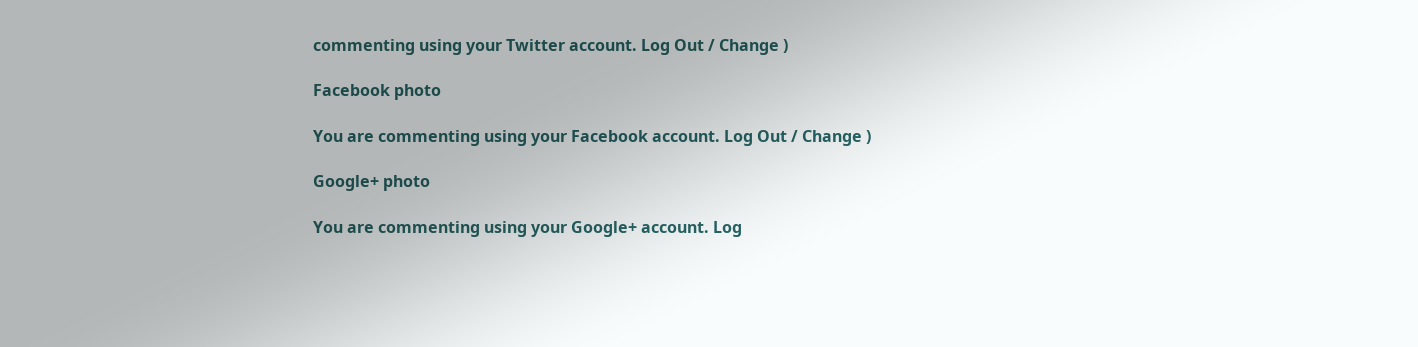commenting using your Twitter account. Log Out / Change )

Facebook photo

You are commenting using your Facebook account. Log Out / Change )

Google+ photo

You are commenting using your Google+ account. Log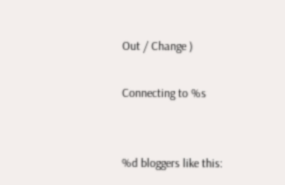Out / Change )

Connecting to %s


%d bloggers like this: